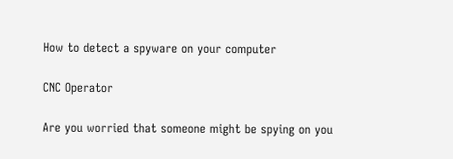How to detect a spyware on your computer

CNC Operator

Are you worried that someone might be spying on you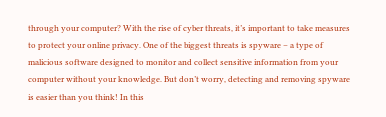through your computer? With the rise of cyber threats, it’s important to take measures to protect your online privacy. One of the biggest threats is spyware – a type of malicious software designed to monitor and collect sensitive information from your computer without your knowledge. But don’t worry, detecting and removing spyware is easier than you think! In this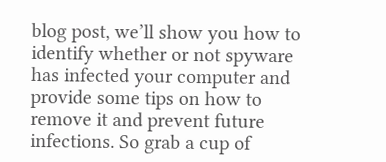blog post, we’ll show you how to identify whether or not spyware has infected your computer and provide some tips on how to remove it and prevent future infections. So grab a cup of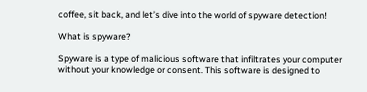coffee, sit back, and let’s dive into the world of spyware detection!

What is spyware?

Spyware is a type of malicious software that infiltrates your computer without your knowledge or consent. This software is designed to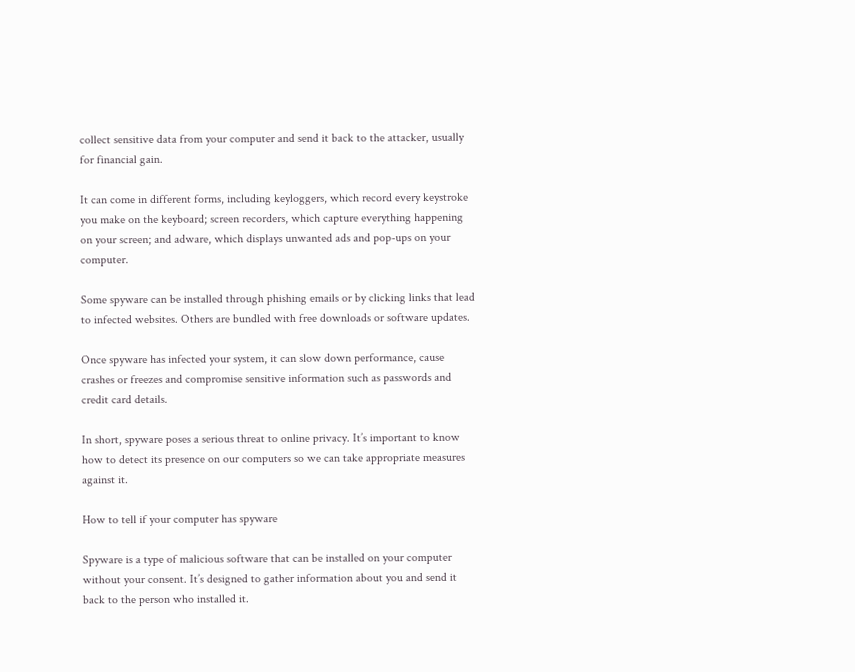collect sensitive data from your computer and send it back to the attacker, usually for financial gain.

It can come in different forms, including keyloggers, which record every keystroke you make on the keyboard; screen recorders, which capture everything happening on your screen; and adware, which displays unwanted ads and pop-ups on your computer.

Some spyware can be installed through phishing emails or by clicking links that lead to infected websites. Others are bundled with free downloads or software updates.

Once spyware has infected your system, it can slow down performance, cause crashes or freezes and compromise sensitive information such as passwords and credit card details.

In short, spyware poses a serious threat to online privacy. It’s important to know how to detect its presence on our computers so we can take appropriate measures against it.

How to tell if your computer has spyware

Spyware is a type of malicious software that can be installed on your computer without your consent. It’s designed to gather information about you and send it back to the person who installed it.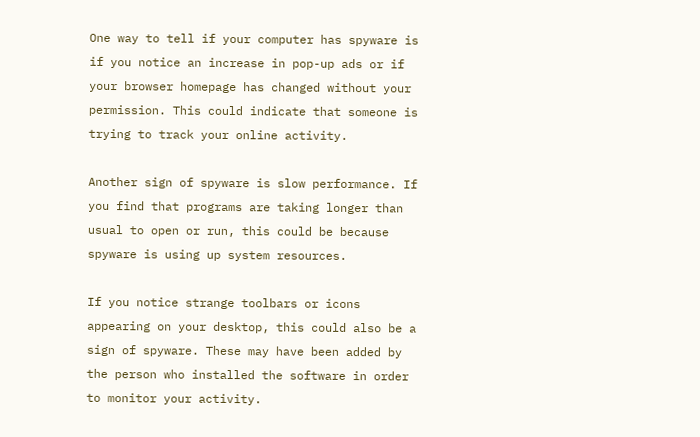One way to tell if your computer has spyware is if you notice an increase in pop-up ads or if your browser homepage has changed without your permission. This could indicate that someone is trying to track your online activity.

Another sign of spyware is slow performance. If you find that programs are taking longer than usual to open or run, this could be because spyware is using up system resources.

If you notice strange toolbars or icons appearing on your desktop, this could also be a sign of spyware. These may have been added by the person who installed the software in order to monitor your activity.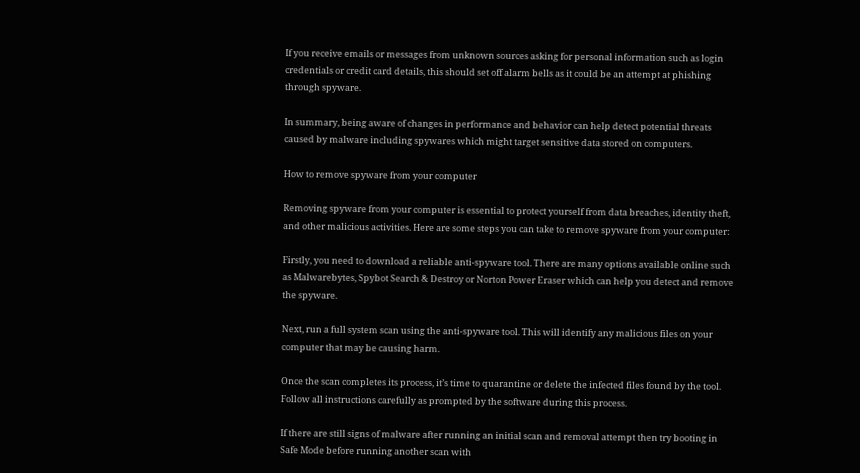If you receive emails or messages from unknown sources asking for personal information such as login credentials or credit card details, this should set off alarm bells as it could be an attempt at phishing through spyware.

In summary, being aware of changes in performance and behavior can help detect potential threats caused by malware including spywares which might target sensitive data stored on computers.

How to remove spyware from your computer

Removing spyware from your computer is essential to protect yourself from data breaches, identity theft, and other malicious activities. Here are some steps you can take to remove spyware from your computer:

Firstly, you need to download a reliable anti-spyware tool. There are many options available online such as Malwarebytes, Spybot Search & Destroy or Norton Power Eraser which can help you detect and remove the spyware.

Next, run a full system scan using the anti-spyware tool. This will identify any malicious files on your computer that may be causing harm.

Once the scan completes its process, it’s time to quarantine or delete the infected files found by the tool. Follow all instructions carefully as prompted by the software during this process.

If there are still signs of malware after running an initial scan and removal attempt then try booting in Safe Mode before running another scan with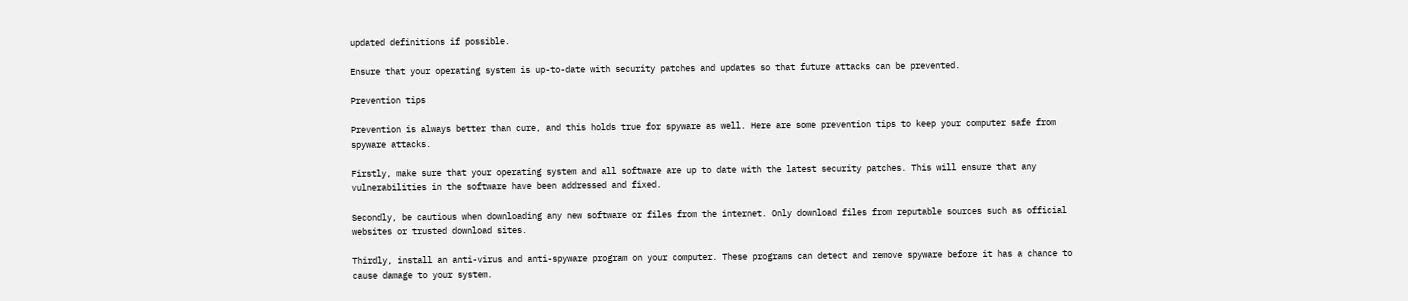updated definitions if possible.

Ensure that your operating system is up-to-date with security patches and updates so that future attacks can be prevented.

Prevention tips

Prevention is always better than cure, and this holds true for spyware as well. Here are some prevention tips to keep your computer safe from spyware attacks.

Firstly, make sure that your operating system and all software are up to date with the latest security patches. This will ensure that any vulnerabilities in the software have been addressed and fixed.

Secondly, be cautious when downloading any new software or files from the internet. Only download files from reputable sources such as official websites or trusted download sites.

Thirdly, install an anti-virus and anti-spyware program on your computer. These programs can detect and remove spyware before it has a chance to cause damage to your system.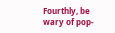Fourthly, be wary of pop-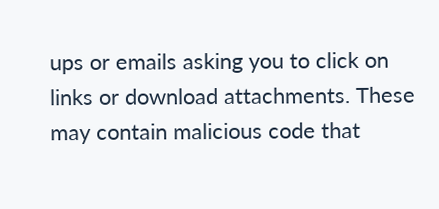ups or emails asking you to click on links or download attachments. These may contain malicious code that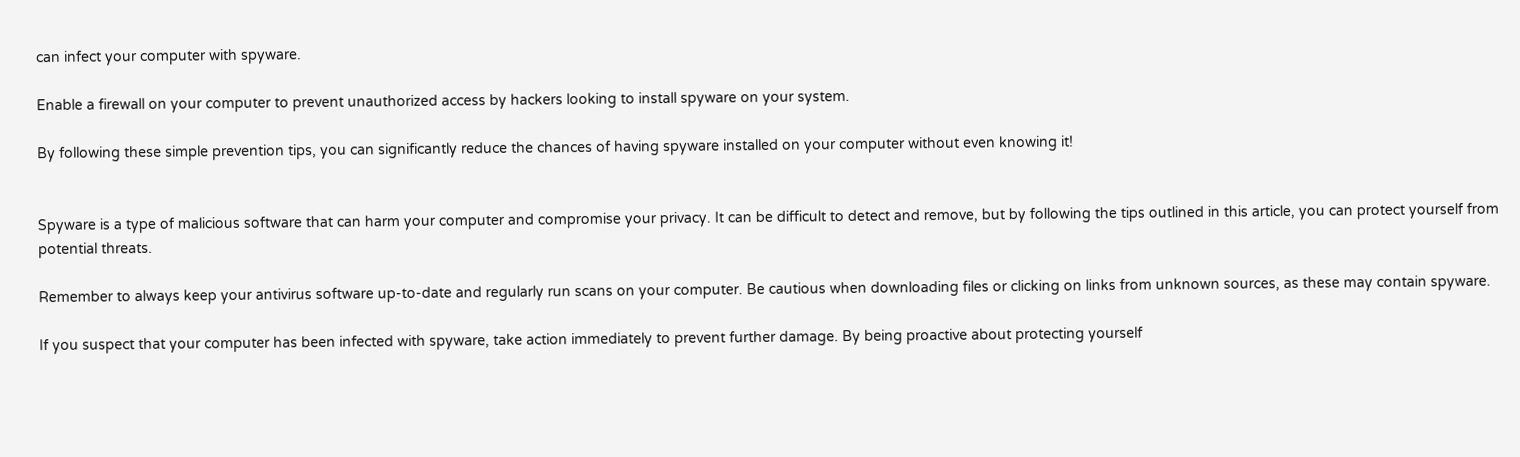can infect your computer with spyware.

Enable a firewall on your computer to prevent unauthorized access by hackers looking to install spyware on your system.

By following these simple prevention tips, you can significantly reduce the chances of having spyware installed on your computer without even knowing it!


Spyware is a type of malicious software that can harm your computer and compromise your privacy. It can be difficult to detect and remove, but by following the tips outlined in this article, you can protect yourself from potential threats.

Remember to always keep your antivirus software up-to-date and regularly run scans on your computer. Be cautious when downloading files or clicking on links from unknown sources, as these may contain spyware.

If you suspect that your computer has been infected with spyware, take action immediately to prevent further damage. By being proactive about protecting yourself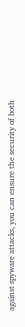against spyware attacks, you can ensure the security of both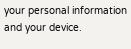your personal information and your device.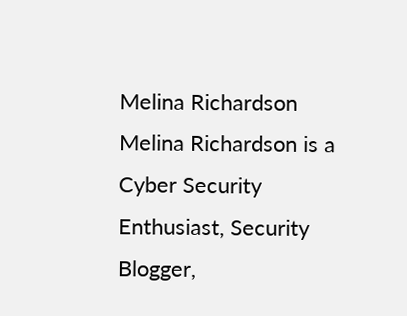Melina Richardson
Melina Richardson is a Cyber Security Enthusiast, Security Blogger,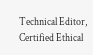Technical Editor, Certified Ethical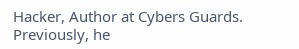Hacker, Author at Cybers Guards. Previously, he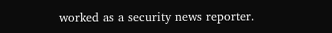worked as a security news reporter.